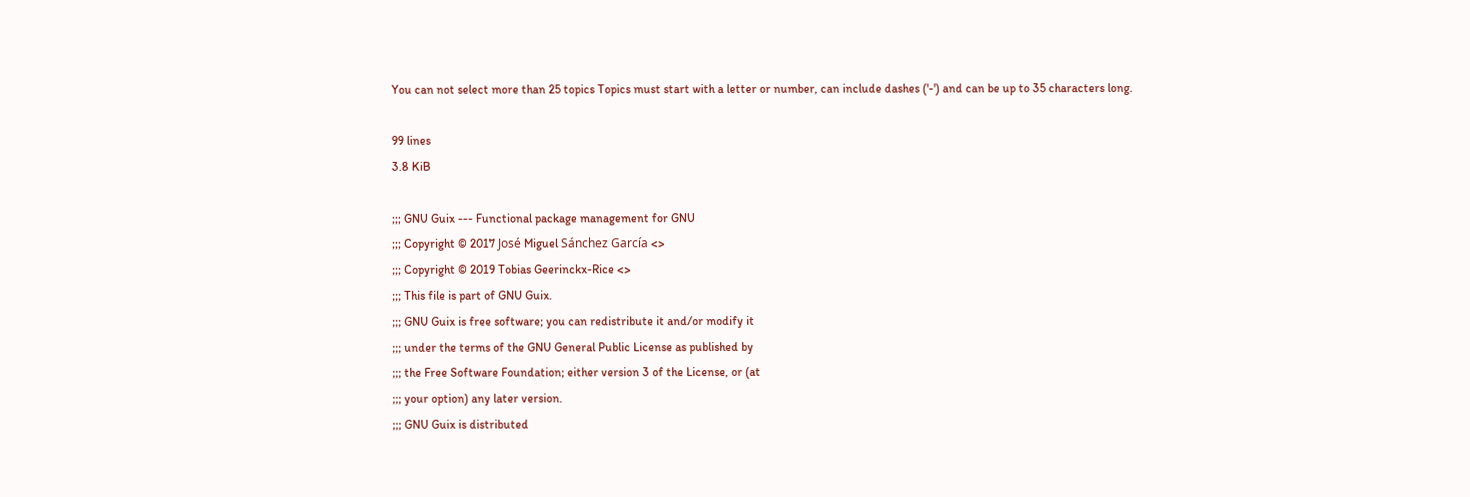You can not select more than 25 topics Topics must start with a letter or number, can include dashes ('-') and can be up to 35 characters long.

99 lines
3.8 KiB

;;; GNU Guix --- Functional package management for GNU
;;; Copyright © 2017 José Miguel Sánchez García <>
;;; Copyright © 2019 Tobias Geerinckx-Rice <>
;;; This file is part of GNU Guix.
;;; GNU Guix is free software; you can redistribute it and/or modify it
;;; under the terms of the GNU General Public License as published by
;;; the Free Software Foundation; either version 3 of the License, or (at
;;; your option) any later version.
;;; GNU Guix is distributed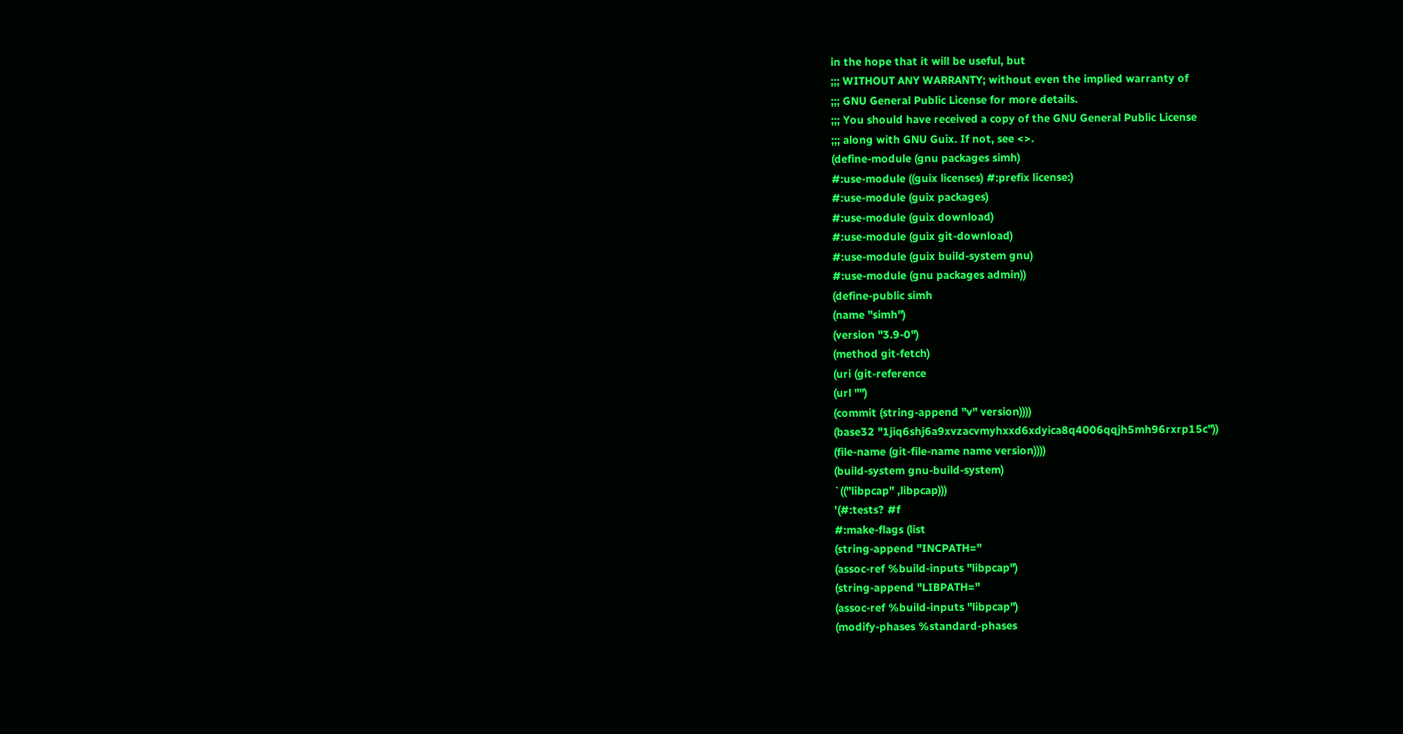in the hope that it will be useful, but
;;; WITHOUT ANY WARRANTY; without even the implied warranty of
;;; GNU General Public License for more details.
;;; You should have received a copy of the GNU General Public License
;;; along with GNU Guix. If not, see <>.
(define-module (gnu packages simh)
#:use-module ((guix licenses) #:prefix license:)
#:use-module (guix packages)
#:use-module (guix download)
#:use-module (guix git-download)
#:use-module (guix build-system gnu)
#:use-module (gnu packages admin))
(define-public simh
(name "simh")
(version "3.9-0")
(method git-fetch)
(uri (git-reference
(url "")
(commit (string-append "v" version))))
(base32 "1jiq6shj6a9xvzacvmyhxxd6xdyica8q4006qqjh5mh96rxrp15c"))
(file-name (git-file-name name version))))
(build-system gnu-build-system)
`(("libpcap" ,libpcap)))
'(#:tests? #f
#:make-flags (list
(string-append "INCPATH="
(assoc-ref %build-inputs "libpcap")
(string-append "LIBPATH="
(assoc-ref %build-inputs "libpcap")
(modify-phases %standard-phases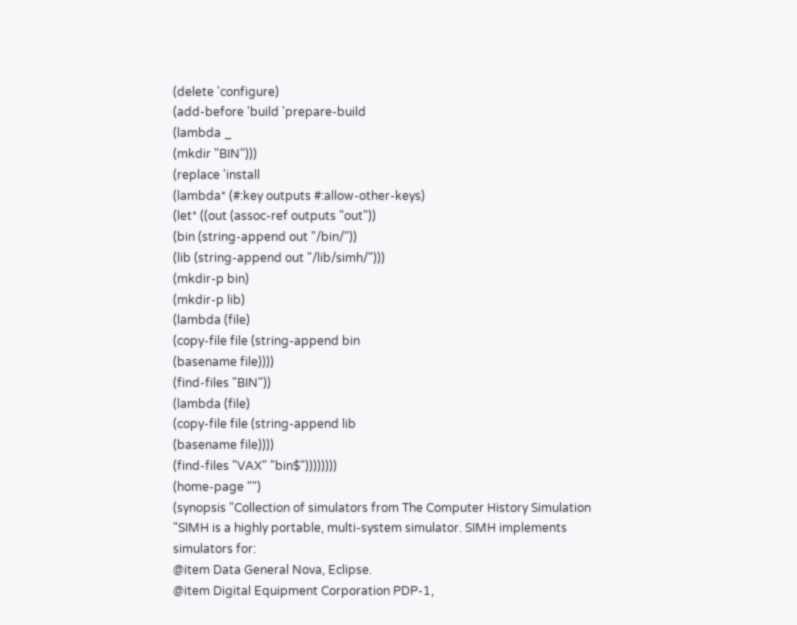(delete 'configure)
(add-before 'build 'prepare-build
(lambda _
(mkdir "BIN")))
(replace 'install
(lambda* (#:key outputs #:allow-other-keys)
(let* ((out (assoc-ref outputs "out"))
(bin (string-append out "/bin/"))
(lib (string-append out "/lib/simh/")))
(mkdir-p bin)
(mkdir-p lib)
(lambda (file)
(copy-file file (string-append bin
(basename file))))
(find-files "BIN"))
(lambda (file)
(copy-file file (string-append lib
(basename file))))
(find-files "VAX" "bin$"))))))))
(home-page "")
(synopsis "Collection of simulators from The Computer History Simulation
"SIMH is a highly portable, multi-system simulator. SIMH implements
simulators for:
@item Data General Nova, Eclipse.
@item Digital Equipment Corporation PDP-1,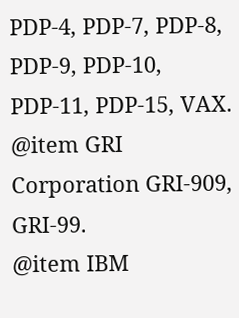PDP-4, PDP-7, PDP-8, PDP-9, PDP-10,
PDP-11, PDP-15, VAX.
@item GRI Corporation GRI-909, GRI-99.
@item IBM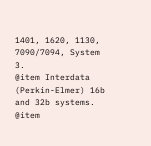1401, 1620, 1130, 7090/7094, System 3.
@item Interdata (Perkin-Elmer) 16b and 32b systems.
@item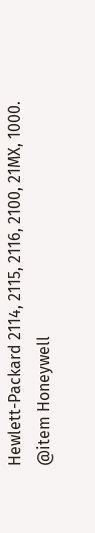Hewlett-Packard 2114, 2115, 2116, 2100, 21MX, 1000.
@item Honeywell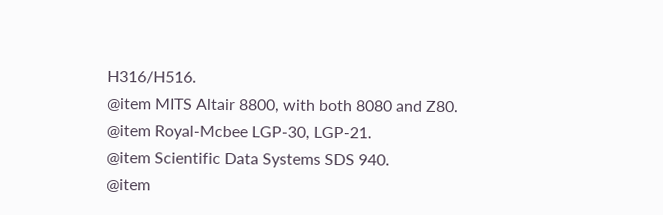H316/H516.
@item MITS Altair 8800, with both 8080 and Z80.
@item Royal-Mcbee LGP-30, LGP-21.
@item Scientific Data Systems SDS 940.
@item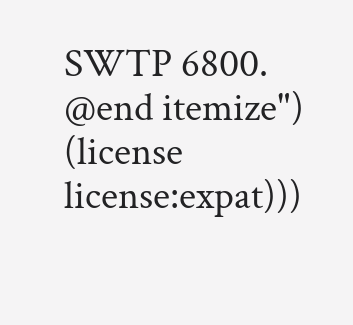SWTP 6800.
@end itemize")
(license license:expat)))